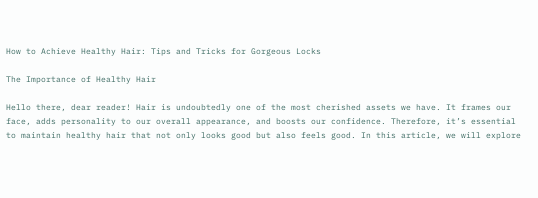How to Achieve Healthy Hair: Tips and Tricks for Gorgeous Locks

The Importance of Healthy Hair

Hello there, dear reader! Hair is undoubtedly one of the most cherished assets we have. It frames our face, adds personality to our overall appearance, and boosts our confidence. Therefore, it’s essential to maintain healthy hair that not only looks good but also feels good. In this article, we will explore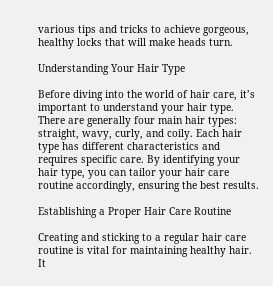various tips and tricks to achieve gorgeous, healthy locks that will make heads turn.

Understanding Your Hair Type

Before diving into the world of hair care, it’s important to understand your hair type. There are generally four main hair types: straight, wavy, curly, and coily. Each hair type has different characteristics and requires specific care. By identifying your hair type, you can tailor your hair care routine accordingly, ensuring the best results.

Establishing a Proper Hair Care Routine

Creating and sticking to a regular hair care routine is vital for maintaining healthy hair. It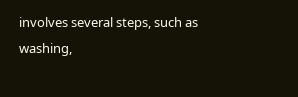involves several steps, such as washing,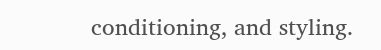conditioning, and styling.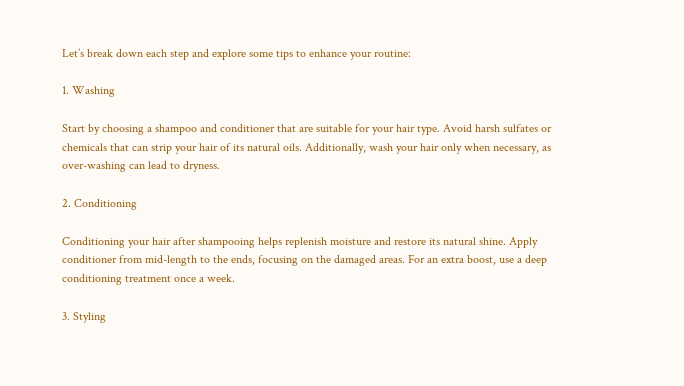Let’s break down each step and explore some tips to enhance your routine:

1. Washing

Start by choosing a shampoo and conditioner that are suitable for your hair type. Avoid harsh sulfates or chemicals that can strip your hair of its natural oils. Additionally, wash your hair only when necessary, as over-washing can lead to dryness.

2. Conditioning

Conditioning your hair after shampooing helps replenish moisture and restore its natural shine. Apply conditioner from mid-length to the ends, focusing on the damaged areas. For an extra boost, use a deep conditioning treatment once a week.

3. Styling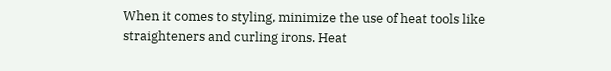When it comes to styling, minimize the use of heat tools like straighteners and curling irons. Heat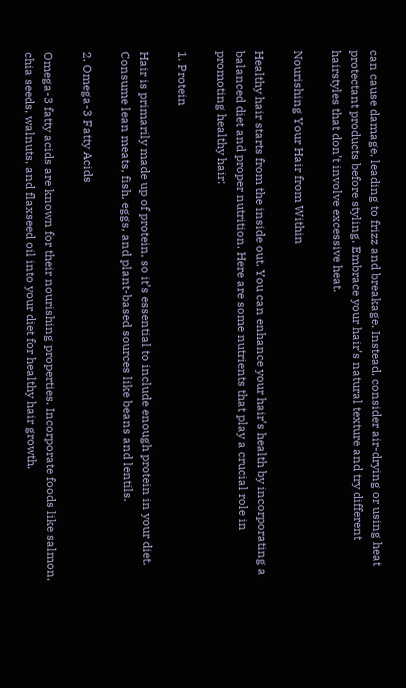can cause damage, leading to frizz and breakage. Instead, consider air-drying or using heat protectant products before styling. Embrace your hair’s natural texture and try different hairstyles that don’t involve excessive heat.

Nourishing Your Hair from Within

Healthy hair starts from the inside out. You can enhance your hair’s health by incorporating a balanced diet and proper nutrition. Here are some nutrients that play a crucial role in promoting healthy hair:

1. Protein

Hair is primarily made up of protein, so it’s essential to include enough protein in your diet. Consume lean meats, fish, eggs, and plant-based sources like beans and lentils.

2. Omega-3 Fatty Acids

Omega-3 fatty acids are known for their nourishing properties. Incorporate foods like salmon, chia seeds, walnuts, and flaxseed oil into your diet for healthy hair growth.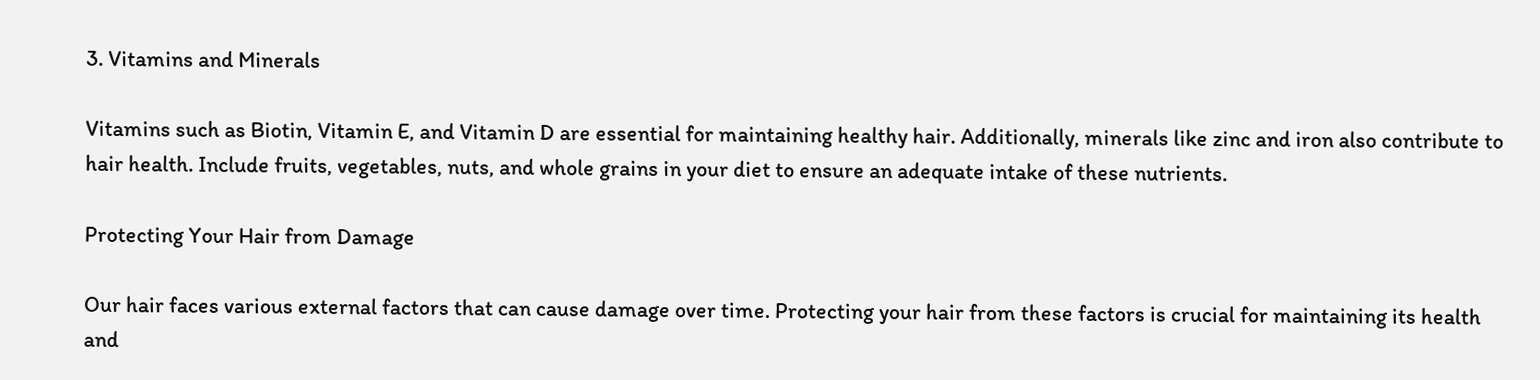3. Vitamins and Minerals

Vitamins such as Biotin, Vitamin E, and Vitamin D are essential for maintaining healthy hair. Additionally, minerals like zinc and iron also contribute to hair health. Include fruits, vegetables, nuts, and whole grains in your diet to ensure an adequate intake of these nutrients.

Protecting Your Hair from Damage

Our hair faces various external factors that can cause damage over time. Protecting your hair from these factors is crucial for maintaining its health and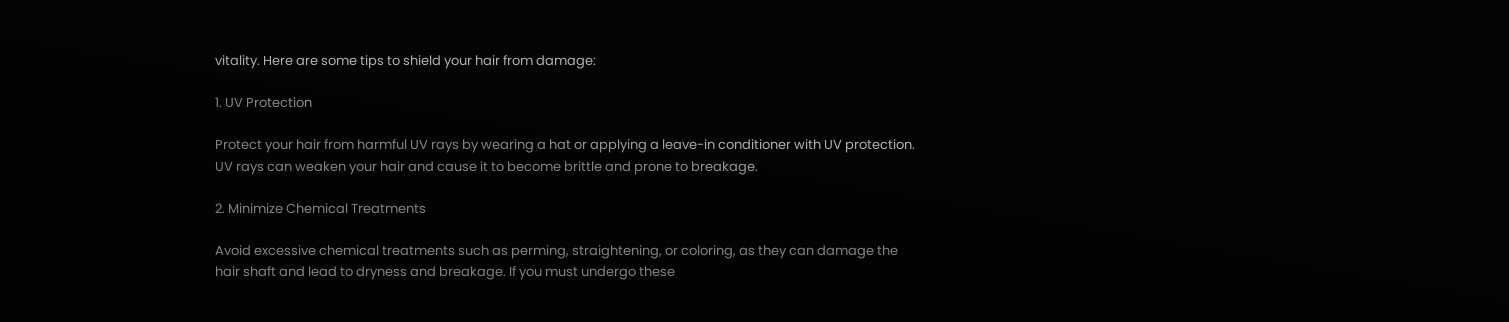vitality. Here are some tips to shield your hair from damage:

1. UV Protection

Protect your hair from harmful UV rays by wearing a hat or applying a leave-in conditioner with UV protection. UV rays can weaken your hair and cause it to become brittle and prone to breakage.

2. Minimize Chemical Treatments

Avoid excessive chemical treatments such as perming, straightening, or coloring, as they can damage the hair shaft and lead to dryness and breakage. If you must undergo these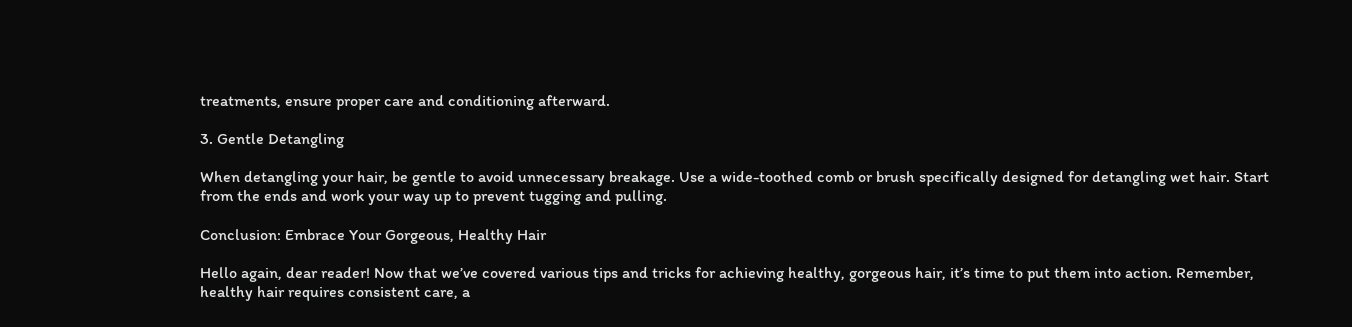treatments, ensure proper care and conditioning afterward.

3. Gentle Detangling

When detangling your hair, be gentle to avoid unnecessary breakage. Use a wide-toothed comb or brush specifically designed for detangling wet hair. Start from the ends and work your way up to prevent tugging and pulling.

Conclusion: Embrace Your Gorgeous, Healthy Hair

Hello again, dear reader! Now that we’ve covered various tips and tricks for achieving healthy, gorgeous hair, it’s time to put them into action. Remember, healthy hair requires consistent care, a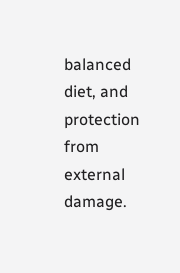balanced diet, and protection from external damage.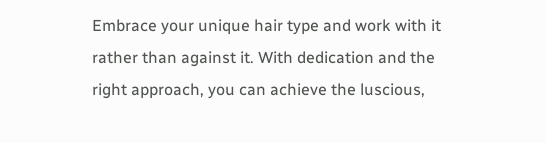Embrace your unique hair type and work with it rather than against it. With dedication and the right approach, you can achieve the luscious,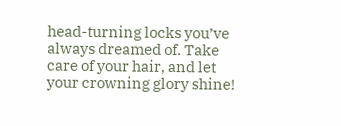head-turning locks you’ve always dreamed of. Take care of your hair, and let your crowning glory shine!